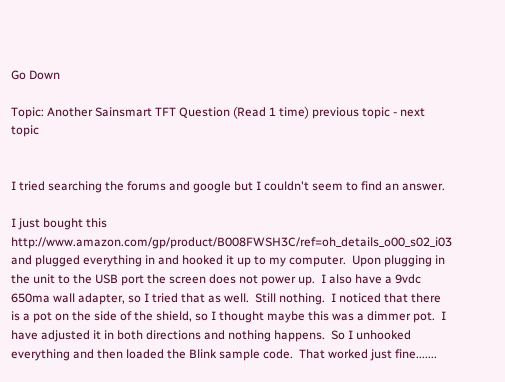Go Down

Topic: Another Sainsmart TFT Question (Read 1 time) previous topic - next topic


I tried searching the forums and google but I couldn't seem to find an answer.

I just bought this http://www.amazon.com/gp/product/B008FWSH3C/ref=oh_details_o00_s02_i03  and plugged everything in and hooked it up to my computer.  Upon plugging in the unit to the USB port the screen does not power up.  I also have a 9vdc 650ma wall adapter, so I tried that as well.  Still nothing.  I noticed that there is a pot on the side of the shield, so I thought maybe this was a dimmer pot.  I have adjusted it in both directions and nothing happens.  So I unhooked everything and then loaded the Blink sample code.  That worked just fine.......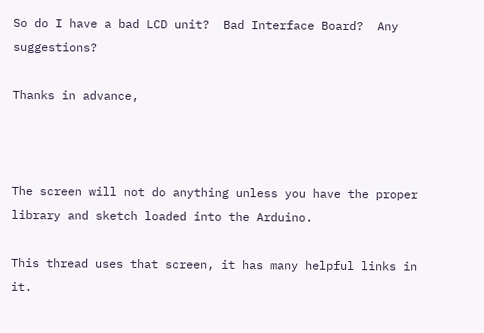So do I have a bad LCD unit?  Bad Interface Board?  Any suggestions?

Thanks in advance,



The screen will not do anything unless you have the proper library and sketch loaded into the Arduino.

This thread uses that screen, it has many helpful links in it.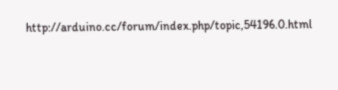http://arduino.cc/forum/index.php/topic,54196.0.html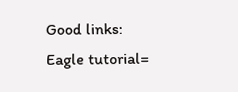Good links: Eagle tutorial=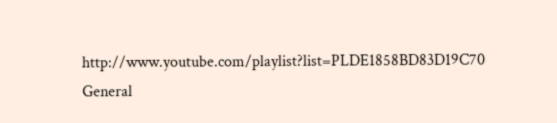http://www.youtube.com/playlist?list=PLDE1858BD83D19C70
General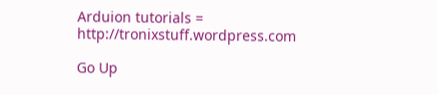Arduion tutorials = http://tronixstuff.wordpress.com

Go Up